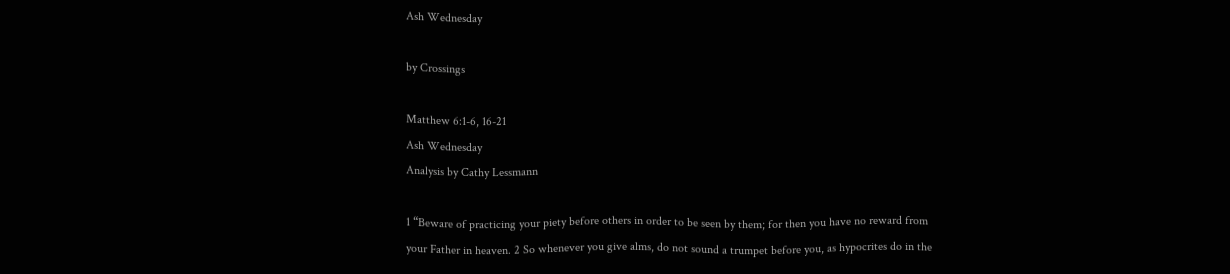Ash Wednesday

by Crossings

Matthew 6:1-6, 16-21
Ash Wednesday
Analysis by Cathy Lessmann

1 “Beware of practicing your piety before others in order to be seen by them; for then you have no reward from your Father in heaven. 2 So whenever you give alms, do not sound a trumpet before you, as hypocrites do in the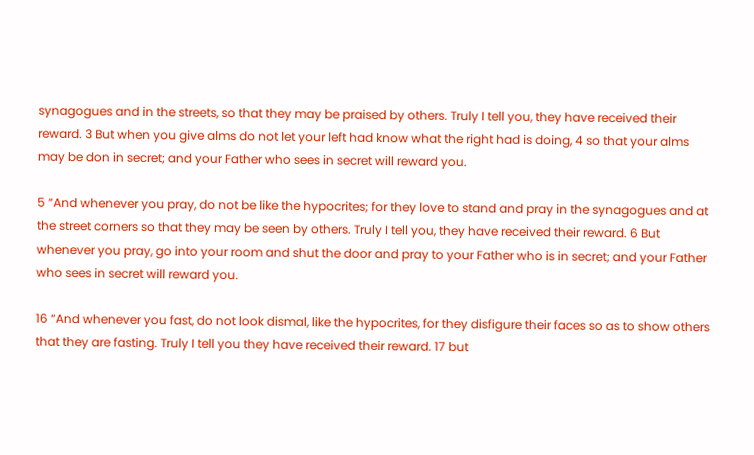synagogues and in the streets, so that they may be praised by others. Truly I tell you, they have received their reward. 3 But when you give alms do not let your left had know what the right had is doing, 4 so that your alms may be don in secret; and your Father who sees in secret will reward you.

5 “And whenever you pray, do not be like the hypocrites; for they love to stand and pray in the synagogues and at the street corners so that they may be seen by others. Truly I tell you, they have received their reward. 6 But whenever you pray, go into your room and shut the door and pray to your Father who is in secret; and your Father who sees in secret will reward you.

16 “And whenever you fast, do not look dismal, like the hypocrites, for they disfigure their faces so as to show others that they are fasting. Truly I tell you they have received their reward. 17 but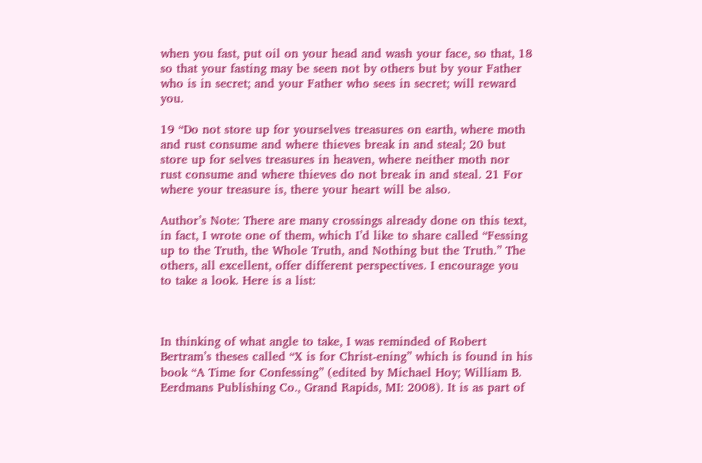when you fast, put oil on your head and wash your face, so that, 18 so that your fasting may be seen not by others but by your Father who is in secret; and your Father who sees in secret; will reward you.

19 “Do not store up for yourselves treasures on earth, where moth and rust consume and where thieves break in and steal; 20 but store up for selves treasures in heaven, where neither moth nor rust consume and where thieves do not break in and steal. 21 For where your treasure is, there your heart will be also.

Author’s Note: There are many crossings already done on this text, in fact, I wrote one of them, which I’d like to share called “Fessing up to the Truth, the Whole Truth, and Nothing but the Truth.” The others, all excellent, offer different perspectives. I encourage you to take a look. Here is a list:



In thinking of what angle to take, I was reminded of Robert Bertram’s theses called “X is for Christ-ening” which is found in his book “A Time for Confessing” (edited by Michael Hoy; William B. Eerdmans Publishing Co., Grand Rapids, MI: 2008). It is as part of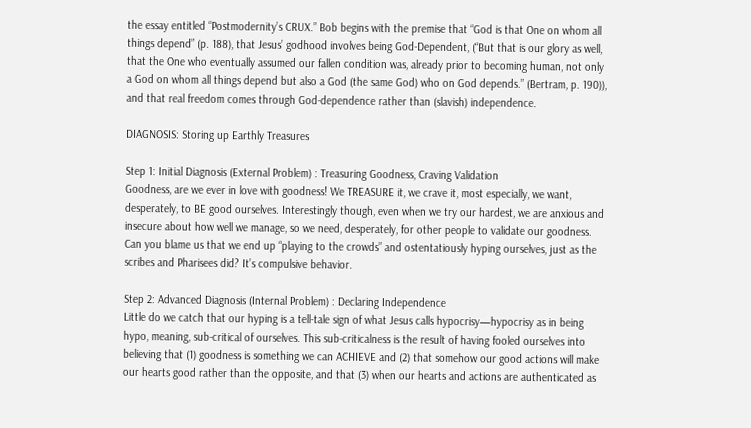the essay entitled “Postmodernity’s CRUX.” Bob begins with the premise that “God is that One on whom all things depend” (p. 188), that Jesus’ godhood involves being God-Dependent, (“But that is our glory as well, that the One who eventually assumed our fallen condition was, already prior to becoming human, not only a God on whom all things depend but also a God (the same God) who on God depends.” (Bertram, p. 190)), and that real freedom comes through God-dependence rather than (slavish) independence.

DIAGNOSIS: Storing up Earthly Treasures

Step 1: Initial Diagnosis (External Problem) : Treasuring Goodness, Craving Validation
Goodness, are we ever in love with goodness! We TREASURE it, we crave it, most especially, we want, desperately, to BE good ourselves. Interestingly though, even when we try our hardest, we are anxious and insecure about how well we manage, so we need, desperately, for other people to validate our goodness. Can you blame us that we end up “playing to the crowds” and ostentatiously hyping ourselves, just as the scribes and Pharisees did? It’s compulsive behavior.

Step 2: Advanced Diagnosis (Internal Problem) : Declaring Independence
Little do we catch that our hyping is a tell-tale sign of what Jesus calls hypocrisy—hypocrisy as in being hypo, meaning, sub-critical of ourselves. This sub-criticalness is the result of having fooled ourselves into believing that (1) goodness is something we can ACHIEVE and (2) that somehow our good actions will make our hearts good rather than the opposite, and that (3) when our hearts and actions are authenticated as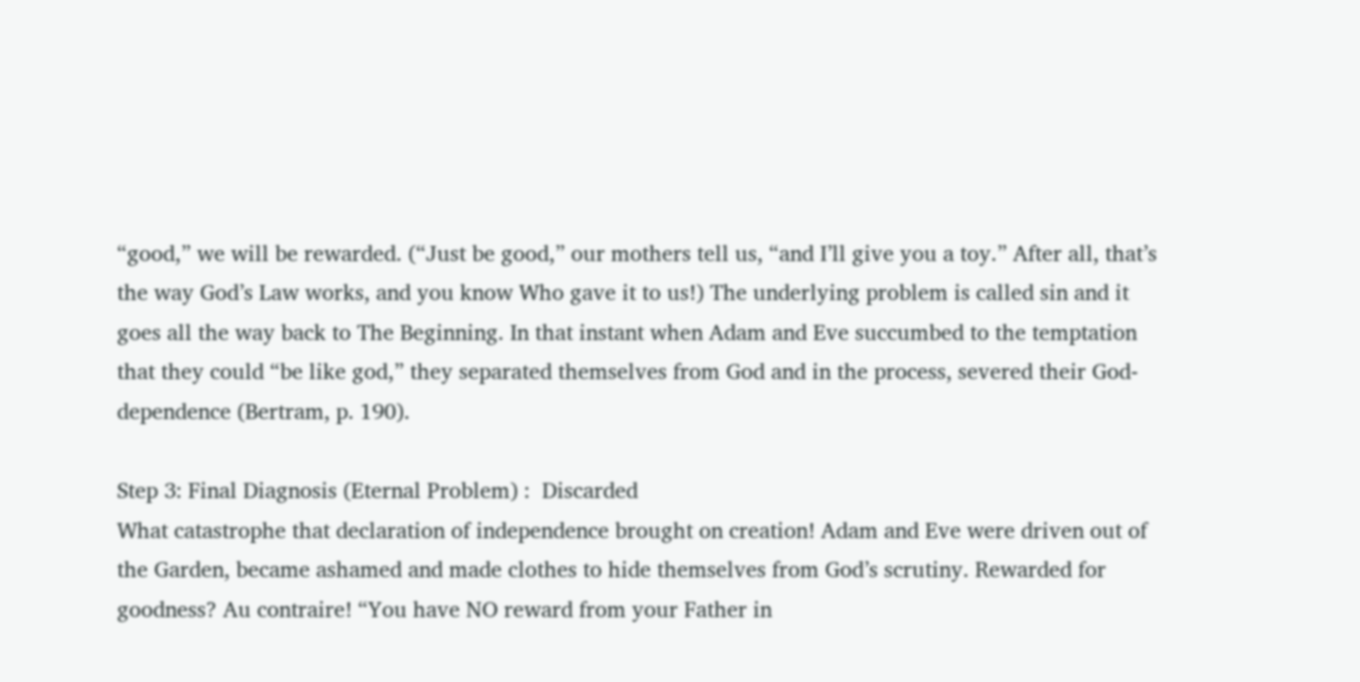“good,” we will be rewarded. (“Just be good,” our mothers tell us, “and I’ll give you a toy.” After all, that’s the way God’s Law works, and you know Who gave it to us!) The underlying problem is called sin and it goes all the way back to The Beginning. In that instant when Adam and Eve succumbed to the temptation that they could “be like god,” they separated themselves from God and in the process, severed their God-dependence (Bertram, p. 190).

Step 3: Final Diagnosis (Eternal Problem) :  Discarded
What catastrophe that declaration of independence brought on creation! Adam and Eve were driven out of the Garden, became ashamed and made clothes to hide themselves from God’s scrutiny. Rewarded for goodness? Au contraire! “You have NO reward from your Father in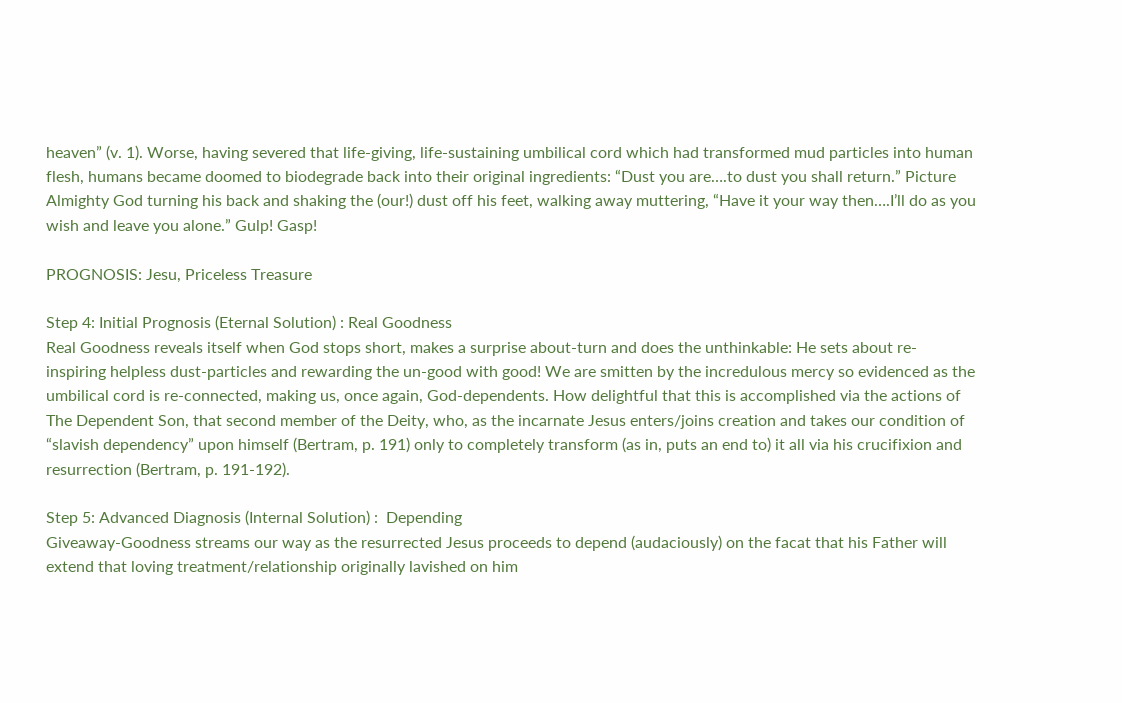heaven” (v. 1). Worse, having severed that life-giving, life-sustaining umbilical cord which had transformed mud particles into human flesh, humans became doomed to biodegrade back into their original ingredients: “Dust you are….to dust you shall return.” Picture Almighty God turning his back and shaking the (our!) dust off his feet, walking away muttering, “Have it your way then….I’ll do as you wish and leave you alone.” Gulp! Gasp!

PROGNOSIS: Jesu, Priceless Treasure

Step 4: Initial Prognosis (Eternal Solution) : Real Goodness
Real Goodness reveals itself when God stops short, makes a surprise about-turn and does the unthinkable: He sets about re-inspiring helpless dust-particles and rewarding the un-good with good! We are smitten by the incredulous mercy so evidenced as the umbilical cord is re-connected, making us, once again, God-dependents. How delightful that this is accomplished via the actions of The Dependent Son, that second member of the Deity, who, as the incarnate Jesus enters/joins creation and takes our condition of “slavish dependency” upon himself (Bertram, p. 191) only to completely transform (as in, puts an end to) it all via his crucifixion and resurrection (Bertram, p. 191-192).

Step 5: Advanced Diagnosis (Internal Solution) :  Depending
Giveaway-Goodness streams our way as the resurrected Jesus proceeds to depend (audaciously) on the facat that his Father will extend that loving treatment/relationship originally lavished on him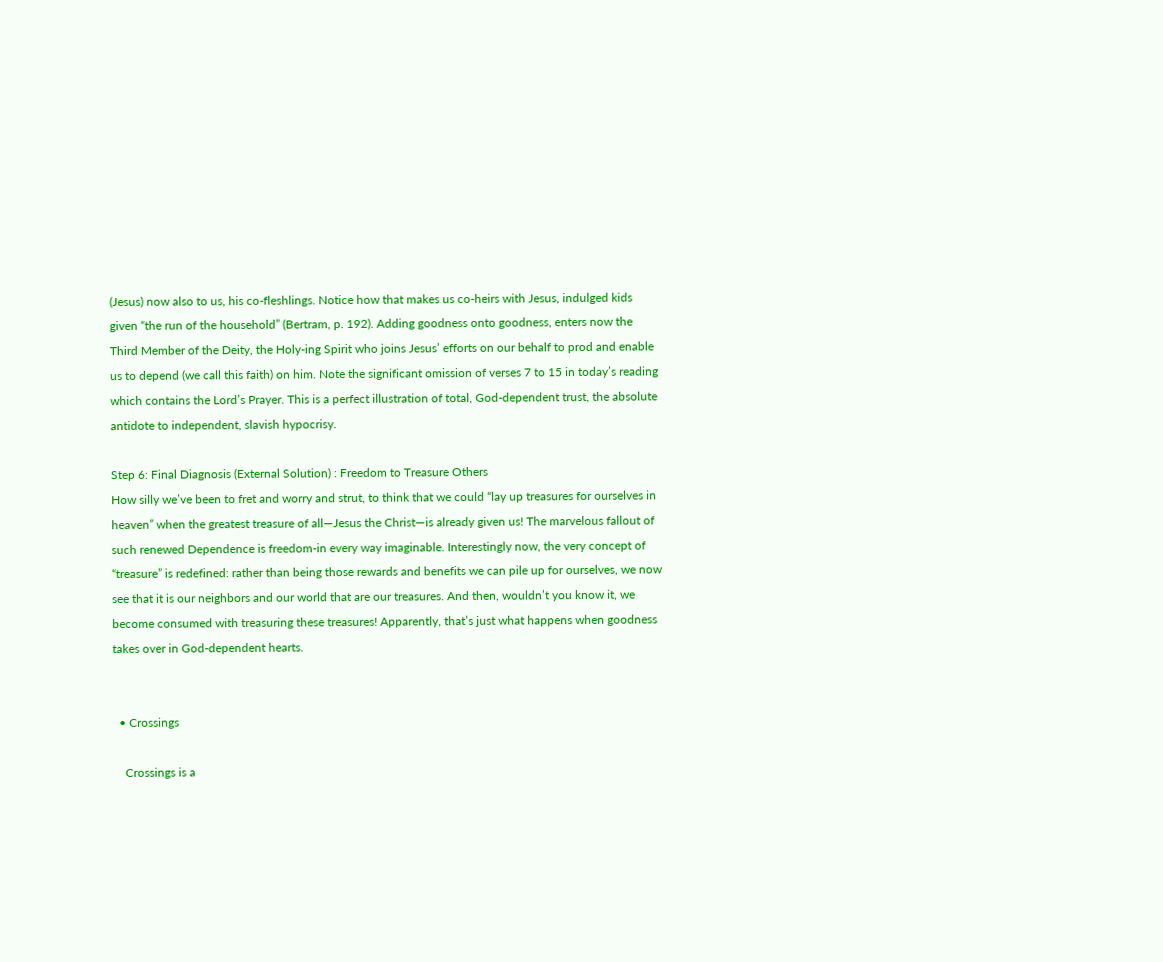(Jesus) now also to us, his co-fleshlings. Notice how that makes us co-heirs with Jesus, indulged kids given “the run of the household” (Bertram, p. 192). Adding goodness onto goodness, enters now the Third Member of the Deity, the Holy-ing Spirit who joins Jesus’ efforts on our behalf to prod and enable us to depend (we call this faith) on him. Note the significant omission of verses 7 to 15 in today’s reading which contains the Lord’s Prayer. This is a perfect illustration of total, God-dependent trust, the absolute antidote to independent, slavish hypocrisy.

Step 6: Final Diagnosis (External Solution) : Freedom to Treasure Others
How silly we’ve been to fret and worry and strut, to think that we could “lay up treasures for ourselves in heaven” when the greatest treasure of all—Jesus the Christ—is already given us! The marvelous fallout of such renewed Dependence is freedom-in every way imaginable. Interestingly now, the very concept of “treasure” is redefined: rather than being those rewards and benefits we can pile up for ourselves, we now see that it is our neighbors and our world that are our treasures. And then, wouldn’t you know it, we become consumed with treasuring these treasures! Apparently, that’s just what happens when goodness takes over in God-dependent hearts.


  • Crossings

    Crossings is a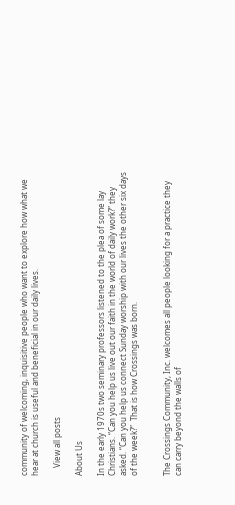community of welcoming, inquisitive people who want to explore how what we hear at church is useful and beneficial in our daily lives.

    View all posts

About Us

In the early 1970s two seminary professors listened to the plea of some lay Christians. “Can you help us live out our faith in the world of daily work?” they asked. “Can you help us connect Sunday worship with our lives the other six days of the week?”  That is how Crossings was born.


The Crossings Community, Inc. welcomes all people looking for a practice they can carry beyond the walls of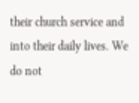their church service and into their daily lives. We do not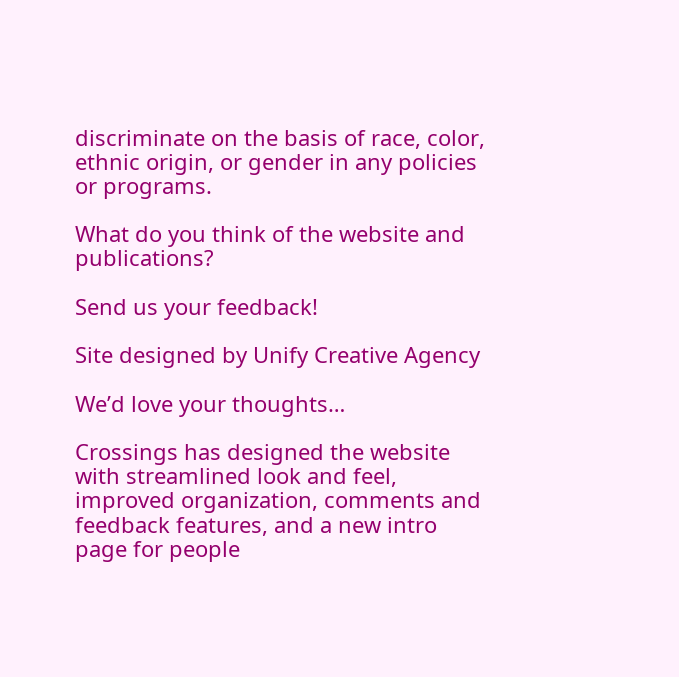discriminate on the basis of race, color, ethnic origin, or gender in any policies or programs.

What do you think of the website and publications?

Send us your feedback!

Site designed by Unify Creative Agency

We’d love your thoughts…

Crossings has designed the website with streamlined look and feel, improved organization, comments and feedback features, and a new intro page for people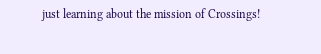just learning about the mission of Crossings!